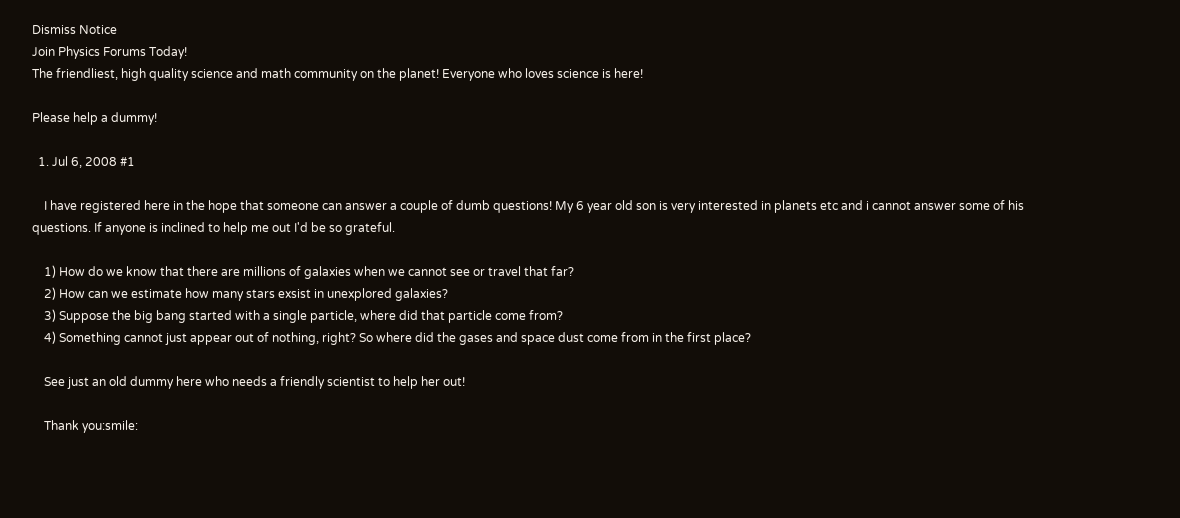Dismiss Notice
Join Physics Forums Today!
The friendliest, high quality science and math community on the planet! Everyone who loves science is here!

Please help a dummy!

  1. Jul 6, 2008 #1

    I have registered here in the hope that someone can answer a couple of dumb questions! My 6 year old son is very interested in planets etc and i cannot answer some of his questions. If anyone is inclined to help me out I'd be so grateful.

    1) How do we know that there are millions of galaxies when we cannot see or travel that far?
    2) How can we estimate how many stars exsist in unexplored galaxies?
    3) Suppose the big bang started with a single particle, where did that particle come from?
    4) Something cannot just appear out of nothing, right? So where did the gases and space dust come from in the first place?

    See just an old dummy here who needs a friendly scientist to help her out!

    Thank you:smile: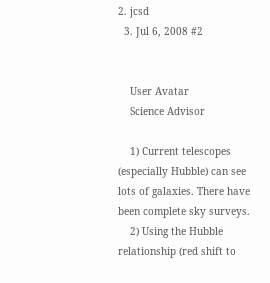2. jcsd
  3. Jul 6, 2008 #2


    User Avatar
    Science Advisor

    1) Current telescopes (especially Hubble) can see lots of galaxies. There have been complete sky surveys.
    2) Using the Hubble relationship (red shift to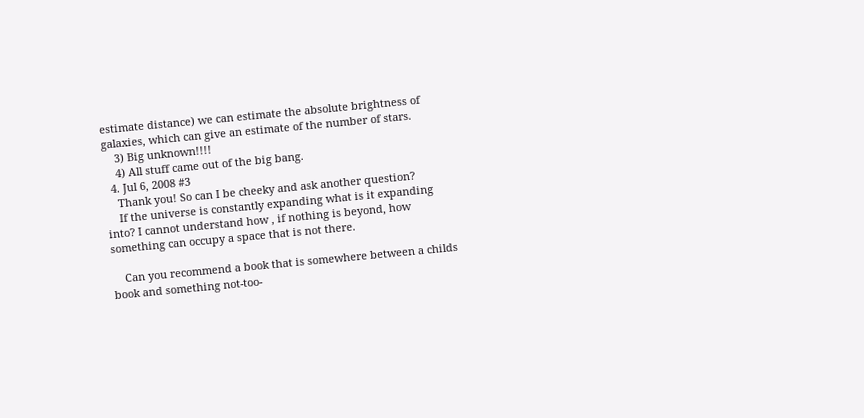estimate distance) we can estimate the absolute brightness of galaxies, which can give an estimate of the number of stars.
    3) Big unknown!!!!
    4) All stuff came out of the big bang.
  4. Jul 6, 2008 #3
    Thank you! So can I be cheeky and ask another question?
    If the universe is constantly expanding what is it expanding into? I cannot understand how , if nothing is beyond, how something can occupy a space that is not there.

    Can you recommend a book that is somewhere between a childs book and something not-too-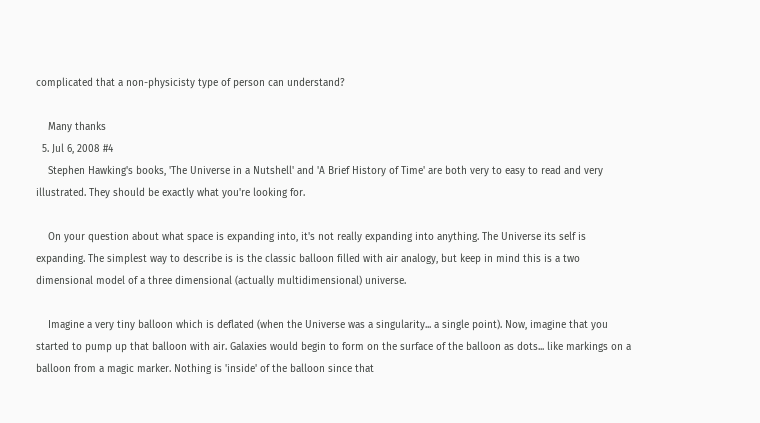complicated that a non-physicisty type of person can understand?

    Many thanks
  5. Jul 6, 2008 #4
    Stephen Hawking's books, 'The Universe in a Nutshell' and 'A Brief History of Time' are both very to easy to read and very illustrated. They should be exactly what you're looking for.

    On your question about what space is expanding into, it's not really expanding into anything. The Universe its self is expanding. The simplest way to describe is is the classic balloon filled with air analogy, but keep in mind this is a two dimensional model of a three dimensional (actually multidimensional) universe.

    Imagine a very tiny balloon which is deflated (when the Universe was a singularity... a single point). Now, imagine that you started to pump up that balloon with air. Galaxies would begin to form on the surface of the balloon as dots... like markings on a balloon from a magic marker. Nothing is 'inside' of the balloon since that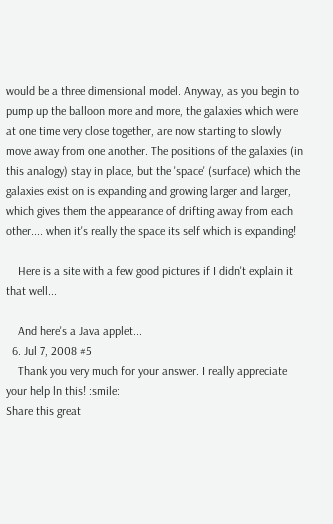would be a three dimensional model. Anyway, as you begin to pump up the balloon more and more, the galaxies which were at one time very close together, are now starting to slowly move away from one another. The positions of the galaxies (in this analogy) stay in place, but the 'space' (surface) which the galaxies exist on is expanding and growing larger and larger, which gives them the appearance of drifting away from each other.... when it's really the space its self which is expanding!

    Here is a site with a few good pictures if I didn't explain it that well...

    And here's a Java applet...
  6. Jul 7, 2008 #5
    Thank you very much for your answer. I really appreciate your help ln this! :smile:
Share this great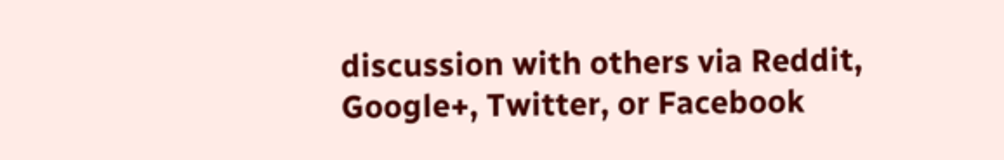discussion with others via Reddit, Google+, Twitter, or Facebook